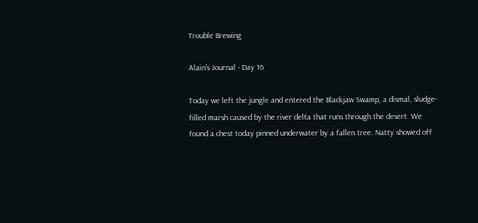Trouble Brewing

Alain's Journal - Day 16

Today we left the jungle and entered the Blackjaw Swamp, a dismal, sludge-filled marsh caused by the river delta that runs through the desert. We found a chest today pinned underwater by a fallen tree. Natty showed off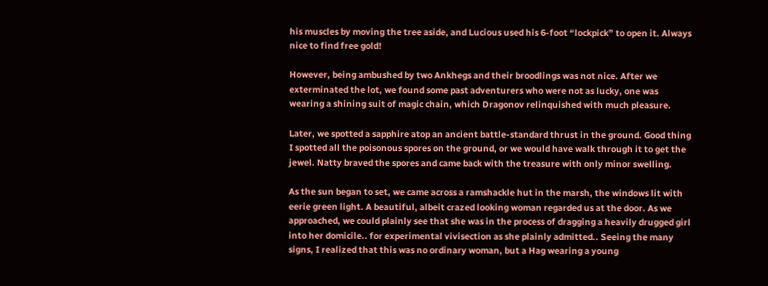his muscles by moving the tree aside, and Lucious used his 6-foot “lockpick” to open it. Always nice to find free gold!

However, being ambushed by two Ankhegs and their broodlings was not nice. After we exterminated the lot, we found some past adventurers who were not as lucky, one was wearing a shining suit of magic chain, which Dragonov relinquished with much pleasure.

Later, we spotted a sapphire atop an ancient battle-standard thrust in the ground. Good thing I spotted all the poisonous spores on the ground, or we would have walk through it to get the jewel. Natty braved the spores and came back with the treasure with only minor swelling.

As the sun began to set, we came across a ramshackle hut in the marsh, the windows lit with eerie green light. A beautiful, albeit crazed looking woman regarded us at the door. As we approached, we could plainly see that she was in the process of dragging a heavily drugged girl into her domicile.. for experimental vivisection as she plainly admitted.. Seeing the many signs, I realized that this was no ordinary woman, but a Hag wearing a young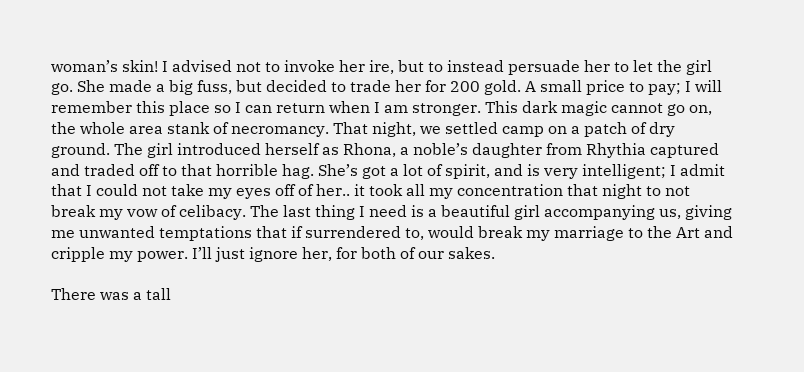woman’s skin! I advised not to invoke her ire, but to instead persuade her to let the girl go. She made a big fuss, but decided to trade her for 200 gold. A small price to pay; I will remember this place so I can return when I am stronger. This dark magic cannot go on, the whole area stank of necromancy. That night, we settled camp on a patch of dry ground. The girl introduced herself as Rhona, a noble’s daughter from Rhythia captured and traded off to that horrible hag. She’s got a lot of spirit, and is very intelligent; I admit that I could not take my eyes off of her.. it took all my concentration that night to not break my vow of celibacy. The last thing I need is a beautiful girl accompanying us, giving me unwanted temptations that if surrendered to, would break my marriage to the Art and cripple my power. I’ll just ignore her, for both of our sakes.

There was a tall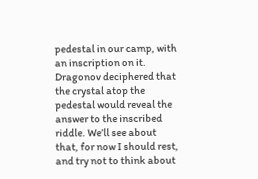pedestal in our camp, with an inscription on it. Dragonov deciphered that the crystal atop the pedestal would reveal the answer to the inscribed riddle. We’ll see about that, for now I should rest, and try not to think about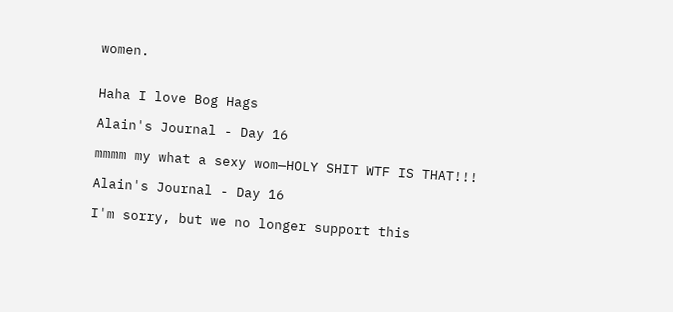women.


Haha I love Bog Hags

Alain's Journal - Day 16

mmmm my what a sexy wom—HOLY SHIT WTF IS THAT!!!

Alain's Journal - Day 16

I'm sorry, but we no longer support this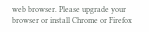web browser. Please upgrade your browser or install Chrome or Firefox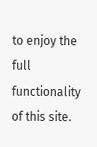to enjoy the full functionality of this site.